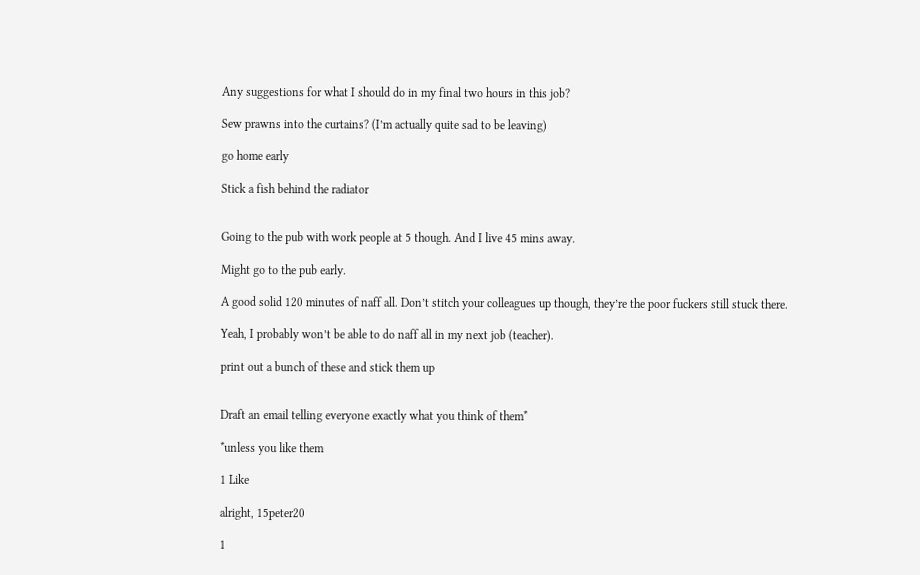Any suggestions for what I should do in my final two hours in this job?

Sew prawns into the curtains? (I’m actually quite sad to be leaving)

go home early

Stick a fish behind the radiator


Going to the pub with work people at 5 though. And I live 45 mins away.

Might go to the pub early.

A good solid 120 minutes of naff all. Don’t stitch your colleagues up though, they’re the poor fuckers still stuck there.

Yeah, I probably won’t be able to do naff all in my next job (teacher).

print out a bunch of these and stick them up


Draft an email telling everyone exactly what you think of them*

*unless you like them

1 Like

alright, 15peter20

1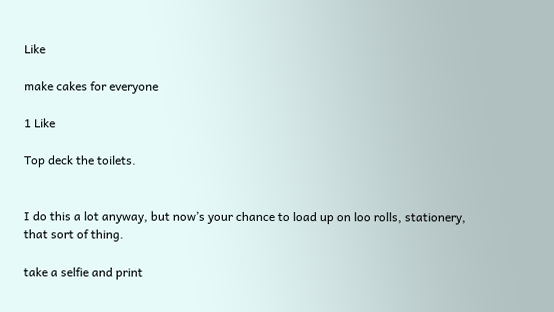Like

make cakes for everyone

1 Like

Top deck the toilets.


I do this a lot anyway, but now’s your chance to load up on loo rolls, stationery, that sort of thing.

take a selfie and print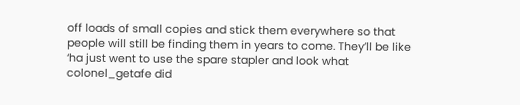off loads of small copies and stick them everywhere so that people will still be finding them in years to come. They’ll be like ‘ha just went to use the spare stapler and look what colonel_getafe did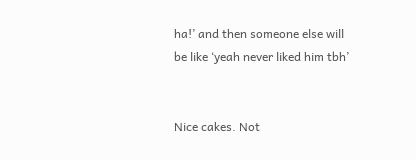ha!’ and then someone else will be like ‘yeah never liked him tbh’


Nice cakes. Not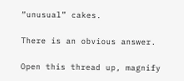“unusual” cakes.

There is an obvious answer.

Open this thread up, magnify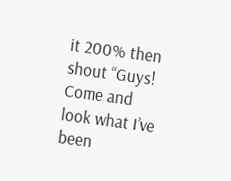it 200% then shout “Guys! Come and look what I’ve been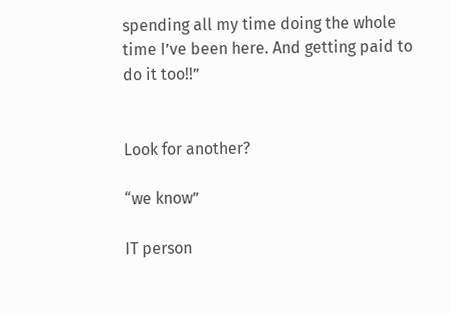spending all my time doing the whole time I’ve been here. And getting paid to do it too!!”


Look for another?

“we know”

IT person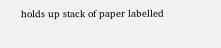holds up stack of paper labelled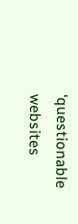‘questionable websites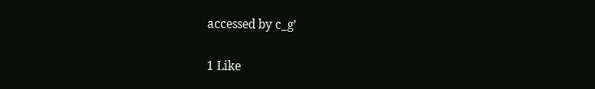accessed by c_g’

1 Like